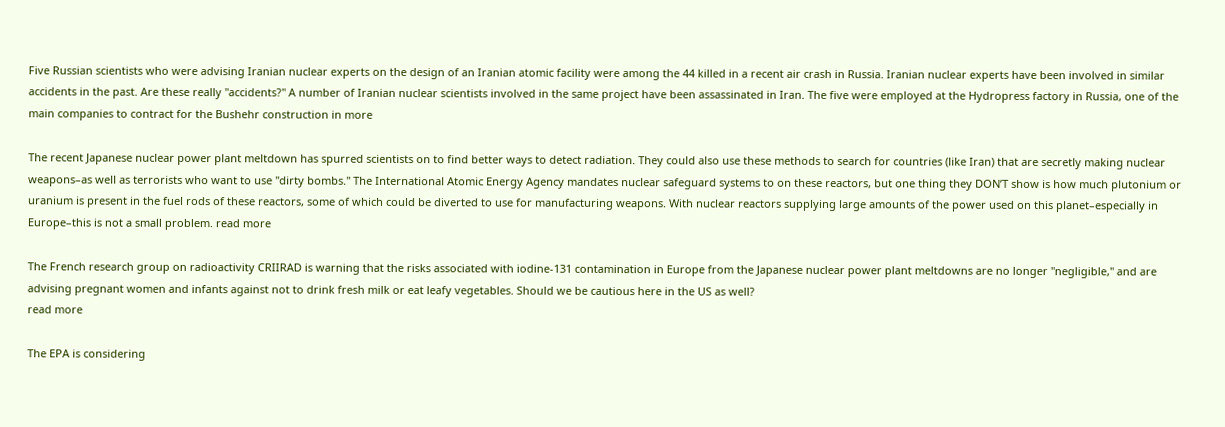Five Russian scientists who were advising Iranian nuclear experts on the design of an Iranian atomic facility were among the 44 killed in a recent air crash in Russia. Iranian nuclear experts have been involved in similar accidents in the past. Are these really "accidents?" A number of Iranian nuclear scientists involved in the same project have been assassinated in Iran. The five were employed at the Hydropress factory in Russia, one of the main companies to contract for the Bushehr construction in more

The recent Japanese nuclear power plant meltdown has spurred scientists on to find better ways to detect radiation. They could also use these methods to search for countries (like Iran) that are secretly making nuclear weapons–as well as terrorists who want to use "dirty bombs." The International Atomic Energy Agency mandates nuclear safeguard systems to on these reactors, but one thing they DON’T show is how much plutonium or uranium is present in the fuel rods of these reactors, some of which could be diverted to use for manufacturing weapons. With nuclear reactors supplying large amounts of the power used on this planet–especially in Europe–this is not a small problem. read more

The French research group on radioactivity CRIIRAD is warning that the risks associated with iodine-131 contamination in Europe from the Japanese nuclear power plant meltdowns are no longer "negligible," and are advising pregnant women and infants against not to drink fresh milk or eat leafy vegetables. Should we be cautious here in the US as well?
read more

The EPA is considering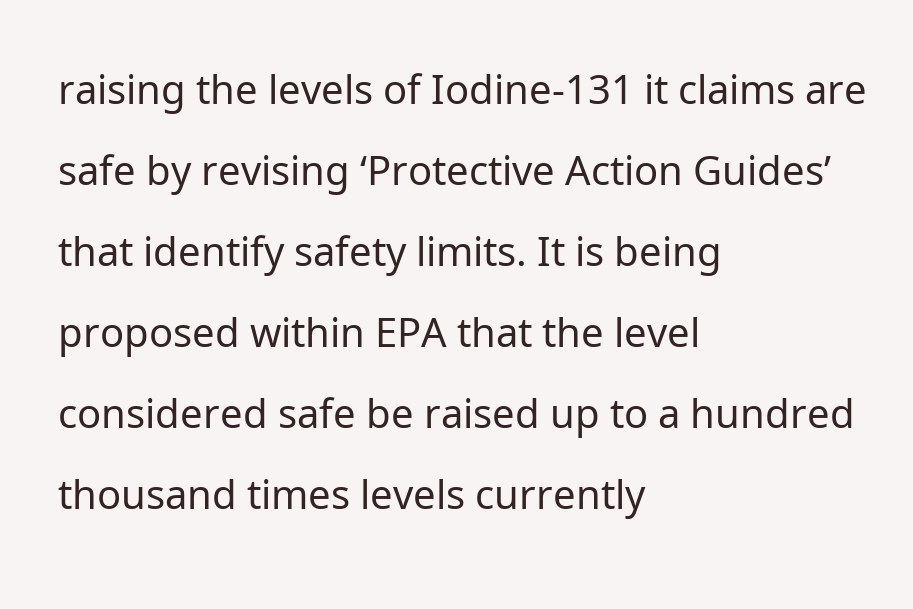raising the levels of Iodine-131 it claims are safe by revising ‘Protective Action Guides’ that identify safety limits. It is being proposed within EPA that the level considered safe be raised up to a hundred thousand times levels currently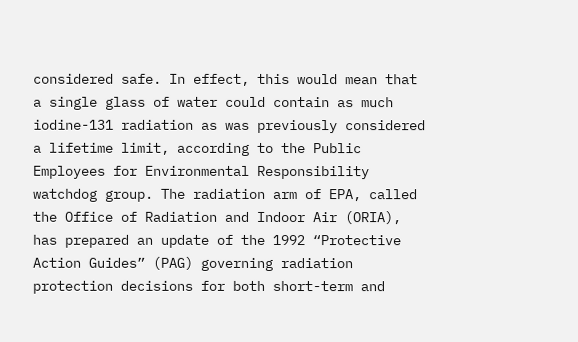considered safe. In effect, this would mean that a single glass of water could contain as much iodine-131 radiation as was previously considered a lifetime limit, according to the Public Employees for Environmental Responsibility watchdog group. The radiation arm of EPA, called the Office of Radiation and Indoor Air (ORIA), has prepared an update of the 1992 “Protective Action Guides” (PAG) governing radiation protection decisions for both short-term and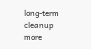long-term cleanup more